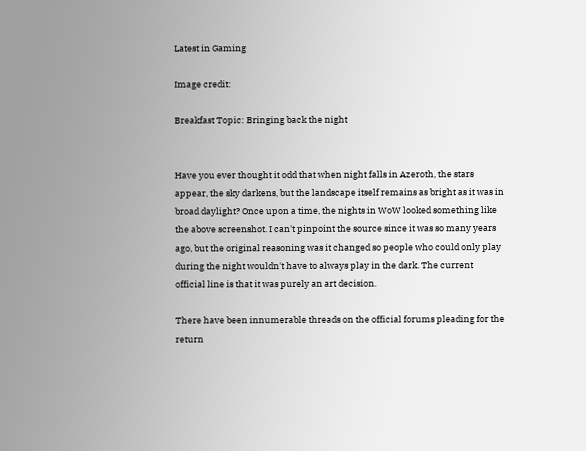Latest in Gaming

Image credit:

Breakfast Topic: Bringing back the night


Have you ever thought it odd that when night falls in Azeroth, the stars appear, the sky darkens, but the landscape itself remains as bright as it was in broad daylight? Once upon a time, the nights in WoW looked something like the above screenshot. I can't pinpoint the source since it was so many years ago, but the original reasoning was it changed so people who could only play during the night wouldn't have to always play in the dark. The current official line is that it was purely an art decision.

There have been innumerable threads on the official forums pleading for the return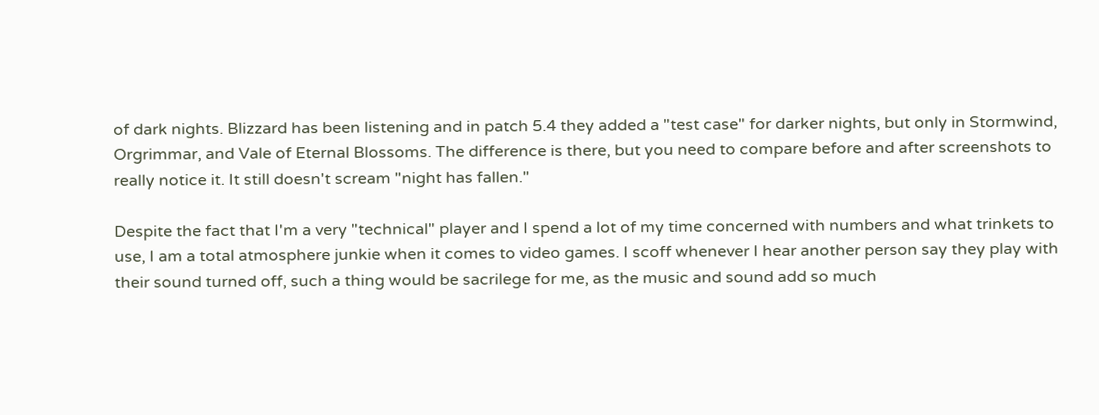of dark nights. Blizzard has been listening and in patch 5.4 they added a "test case" for darker nights, but only in Stormwind, Orgrimmar, and Vale of Eternal Blossoms. The difference is there, but you need to compare before and after screenshots to really notice it. It still doesn't scream "night has fallen."

Despite the fact that I'm a very "technical" player and I spend a lot of my time concerned with numbers and what trinkets to use, I am a total atmosphere junkie when it comes to video games. I scoff whenever I hear another person say they play with their sound turned off, such a thing would be sacrilege for me, as the music and sound add so much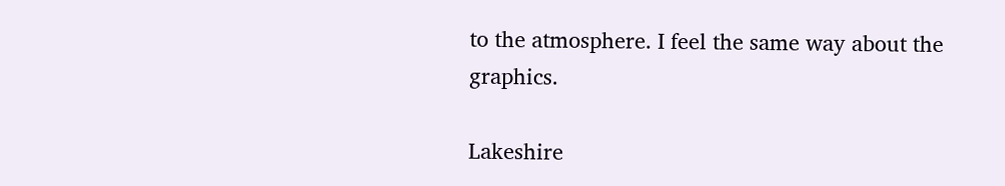to the atmosphere. I feel the same way about the graphics.

Lakeshire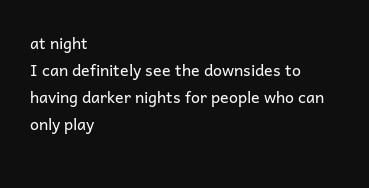at night
I can definitely see the downsides to having darker nights for people who can only play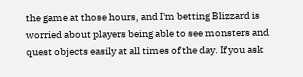the game at those hours, and I'm betting Blizzard is worried about players being able to see monsters and quest objects easily at all times of the day. If you ask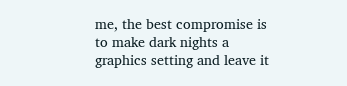me, the best compromise is to make dark nights a graphics setting and leave it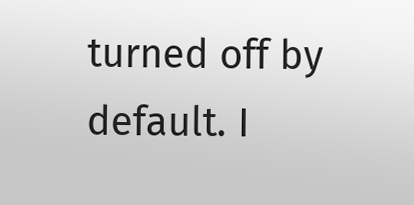turned off by default. I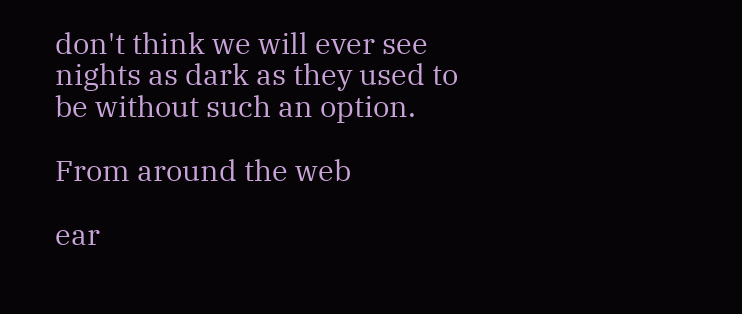don't think we will ever see nights as dark as they used to be without such an option.

From around the web

ear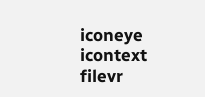iconeye icontext filevr